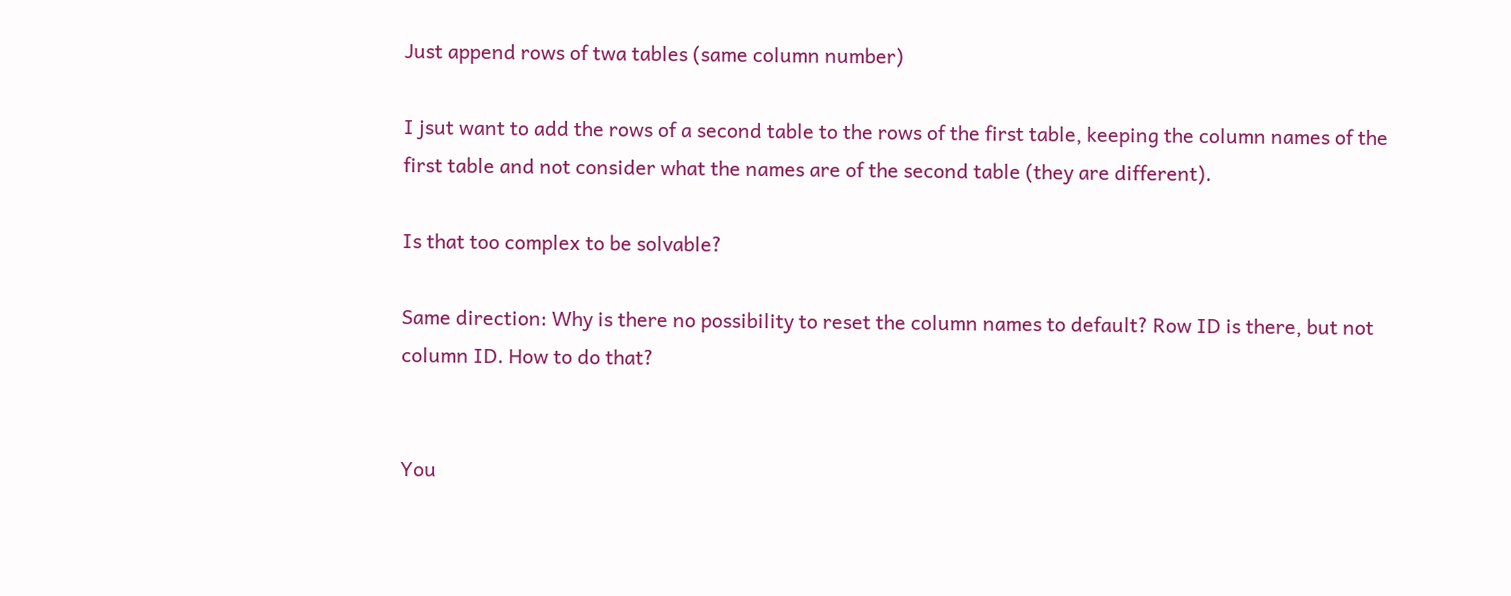Just append rows of twa tables (same column number)

I jsut want to add the rows of a second table to the rows of the first table, keeping the column names of the first table and not consider what the names are of the second table (they are different).

Is that too complex to be solvable?

Same direction: Why is there no possibility to reset the column names to default? Row ID is there, but not column ID. How to do that?


You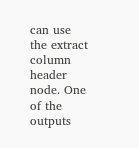can use the extract column header node. One of the outputs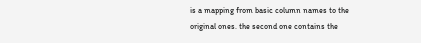is a mapping from basic column names to the original ones. the second one contains the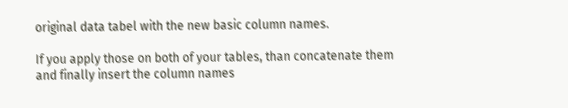original data tabel with the new basic column names.

If you apply those on both of your tables, than concatenate them and finally insert the column names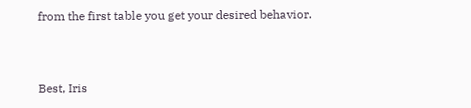from the first table you get your desired behavior.


Best, Iris